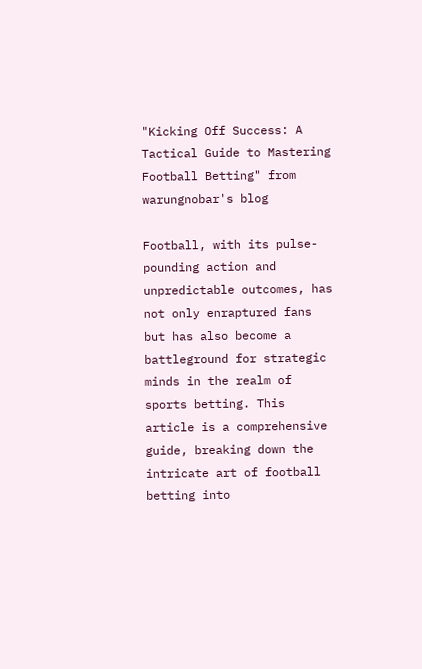"Kicking Off Success: A Tactical Guide to Mastering Football Betting" from warungnobar's blog

Football, with its pulse-pounding action and unpredictable outcomes, has not only enraptured fans but has also become a battleground for strategic minds in the realm of sports betting. This article is a comprehensive guide, breaking down the intricate art of football betting into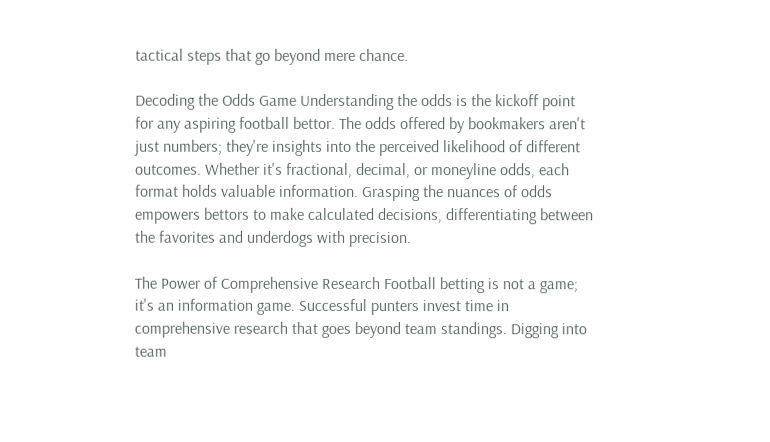tactical steps that go beyond mere chance.

Decoding the Odds Game Understanding the odds is the kickoff point for any aspiring football bettor. The odds offered by bookmakers aren't just numbers; they're insights into the perceived likelihood of different outcomes. Whether it's fractional, decimal, or moneyline odds, each format holds valuable information. Grasping the nuances of odds empowers bettors to make calculated decisions, differentiating between the favorites and underdogs with precision.

The Power of Comprehensive Research Football betting is not a game; it's an information game. Successful punters invest time in comprehensive research that goes beyond team standings. Digging into team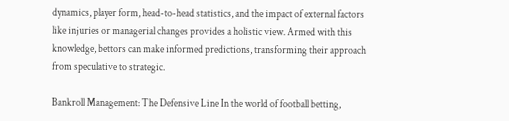dynamics, player form, head-to-head statistics, and the impact of external factors like injuries or managerial changes provides a holistic view. Armed with this knowledge, bettors can make informed predictions, transforming their approach from speculative to strategic.

Bankroll Management: The Defensive Line In the world of football betting,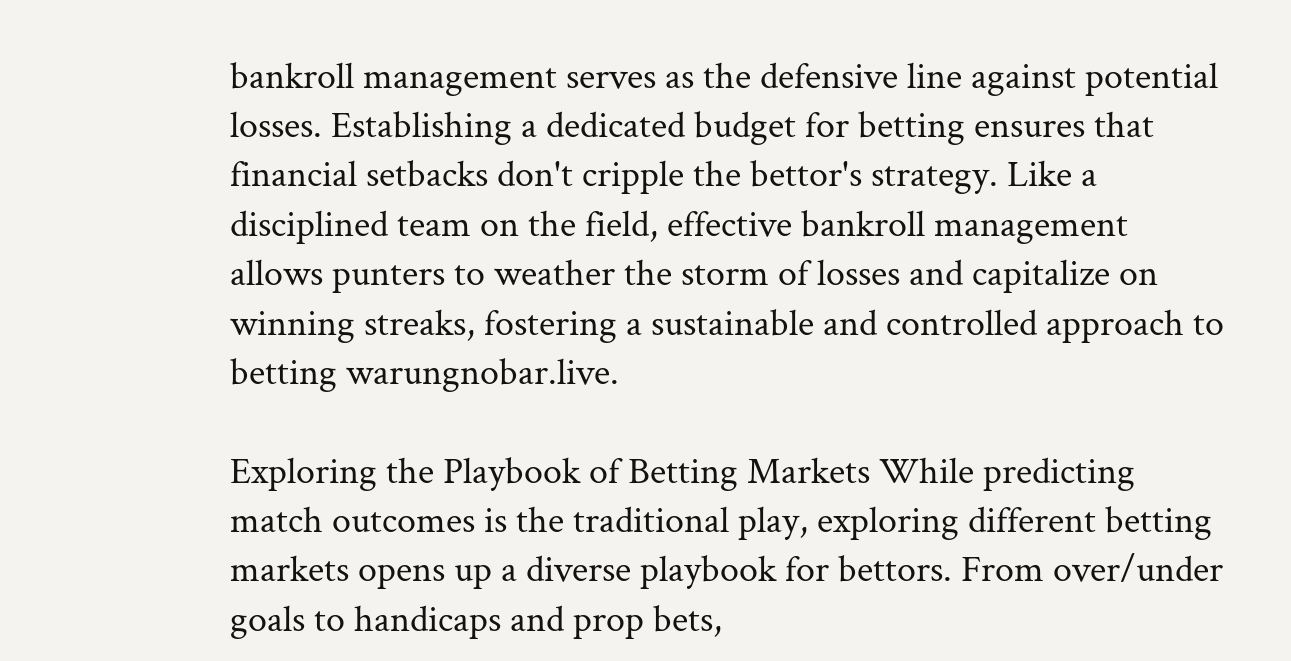bankroll management serves as the defensive line against potential losses. Establishing a dedicated budget for betting ensures that financial setbacks don't cripple the bettor's strategy. Like a disciplined team on the field, effective bankroll management allows punters to weather the storm of losses and capitalize on winning streaks, fostering a sustainable and controlled approach to betting warungnobar.live.

Exploring the Playbook of Betting Markets While predicting match outcomes is the traditional play, exploring different betting markets opens up a diverse playbook for bettors. From over/under goals to handicaps and prop bets,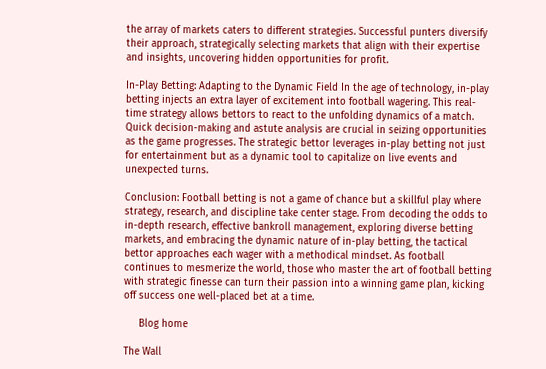the array of markets caters to different strategies. Successful punters diversify their approach, strategically selecting markets that align with their expertise and insights, uncovering hidden opportunities for profit.

In-Play Betting: Adapting to the Dynamic Field In the age of technology, in-play betting injects an extra layer of excitement into football wagering. This real-time strategy allows bettors to react to the unfolding dynamics of a match. Quick decision-making and astute analysis are crucial in seizing opportunities as the game progresses. The strategic bettor leverages in-play betting not just for entertainment but as a dynamic tool to capitalize on live events and unexpected turns.

Conclusion: Football betting is not a game of chance but a skillful play where strategy, research, and discipline take center stage. From decoding the odds to in-depth research, effective bankroll management, exploring diverse betting markets, and embracing the dynamic nature of in-play betting, the tactical bettor approaches each wager with a methodical mindset. As football continues to mesmerize the world, those who master the art of football betting with strategic finesse can turn their passion into a winning game plan, kicking off success one well-placed bet at a time.

     Blog home

The Wall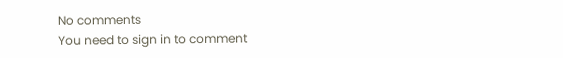No comments
You need to sign in to comment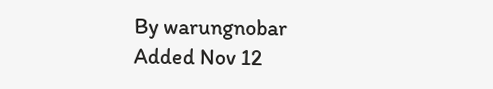By warungnobar
Added Nov 12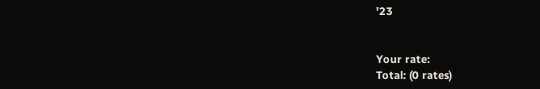'23


Your rate:
Total: (0 rates)